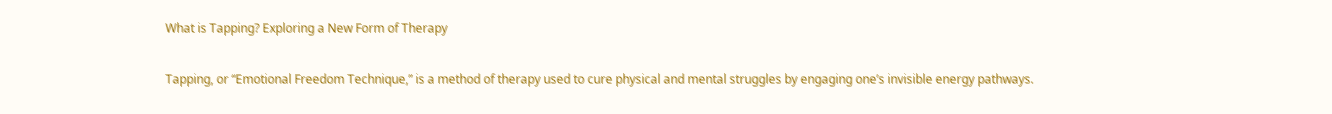What is Tapping? Exploring a New Form of Therapy

Tapping, or “Emotional Freedom Technique,” is a method of therapy used to cure physical and mental struggles by engaging one’s invisible energy pathways.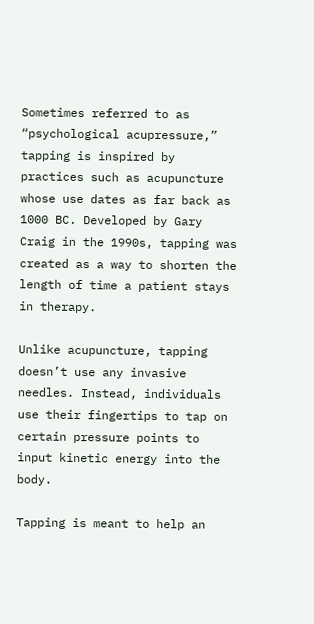Sometimes referred to as “psychological acupressure,” tapping is inspired by practices such as acupuncture whose use dates as far back as 1000 BC. Developed by Gary Craig in the 1990s, tapping was created as a way to shorten the length of time a patient stays in therapy.

Unlike acupuncture, tapping doesn’t use any invasive needles. Instead, individuals use their fingertips to tap on certain pressure points to input kinetic energy into the body.

Tapping is meant to help an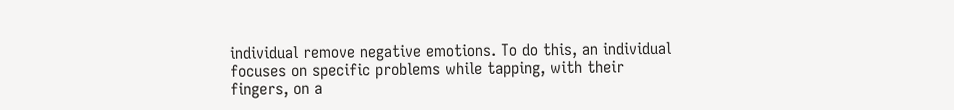individual remove negative emotions. To do this, an individual focuses on specific problems while tapping, with their fingers, on a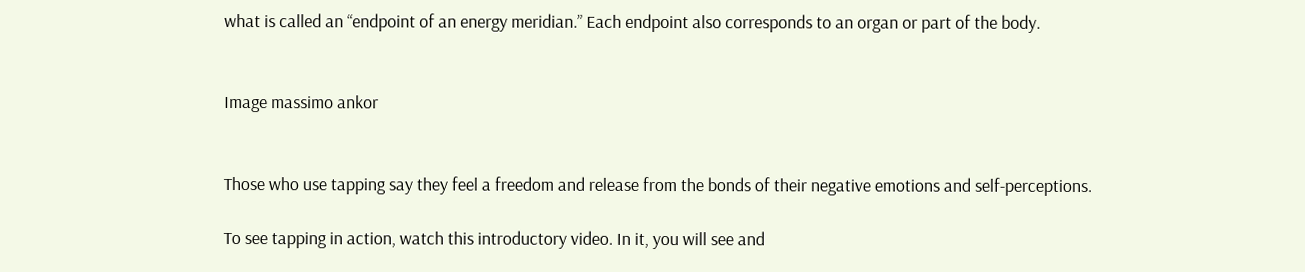what is called an “endpoint of an energy meridian.” Each endpoint also corresponds to an organ or part of the body.


Image massimo ankor


Those who use tapping say they feel a freedom and release from the bonds of their negative emotions and self-perceptions.

To see tapping in action, watch this introductory video. In it, you will see and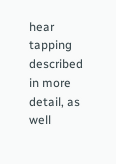hear tapping described in more detail, as well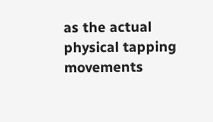as the actual physical tapping movements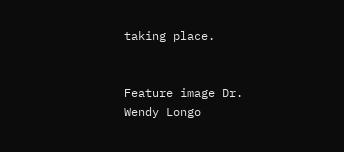taking place.


Feature image Dr. Wendy Longo